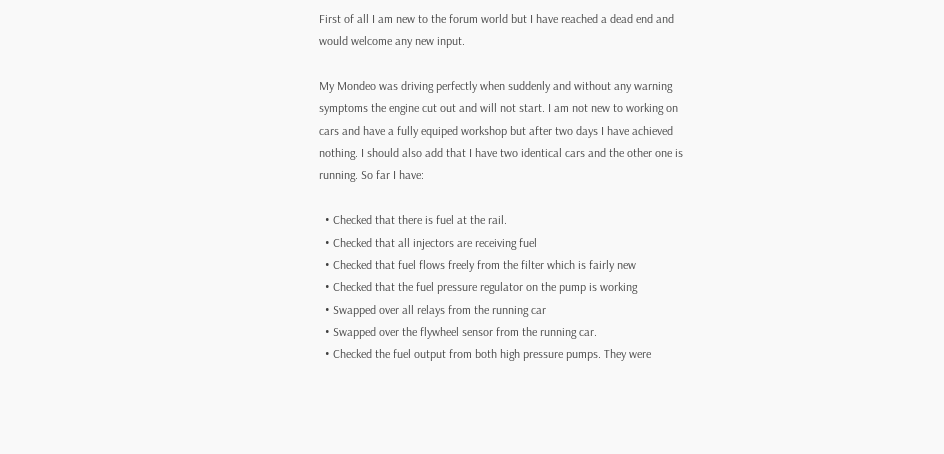First of all I am new to the forum world but I have reached a dead end and would welcome any new input.

My Mondeo was driving perfectly when suddenly and without any warning symptoms the engine cut out and will not start. I am not new to working on cars and have a fully equiped workshop but after two days I have achieved nothing. I should also add that I have two identical cars and the other one is running. So far I have:

  • Checked that there is fuel at the rail.
  • Checked that all injectors are receiving fuel
  • Checked that fuel flows freely from the filter which is fairly new
  • Checked that the fuel pressure regulator on the pump is working
  • Swapped over all relays from the running car
  • Swapped over the flywheel sensor from the running car.
  • Checked the fuel output from both high pressure pumps. They were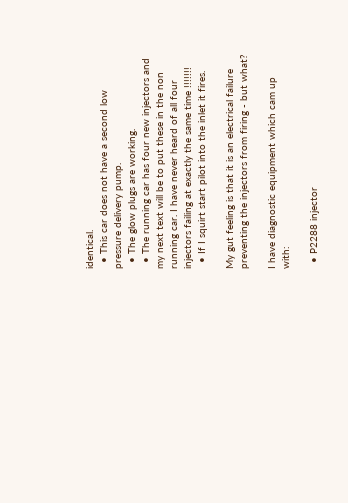identical.
  • This car does not have a second low pressure delivery pump.
  • The glow plugs are working.
  • The running car has four new injectors and my next text will be to put these in the non running car. I have never heard of all four injectors failing at exactly the same time !!!!!!!
  • If I squirt start pilot into the inlet it fires.

My gut feeling is that it is an electrical failure preventing the injectors from firing - but what?

I have diagnostic equipment which cam up with:

  • P2288 injector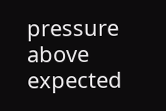pressure above expected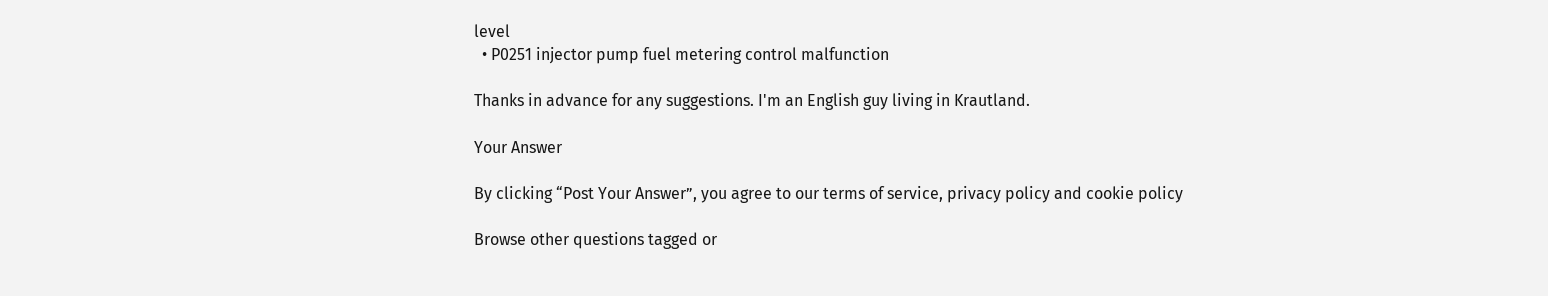level
  • P0251 injector pump fuel metering control malfunction

Thanks in advance for any suggestions. I'm an English guy living in Krautland.

Your Answer

By clicking “Post Your Answer”, you agree to our terms of service, privacy policy and cookie policy

Browse other questions tagged or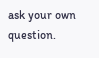ask your own question.